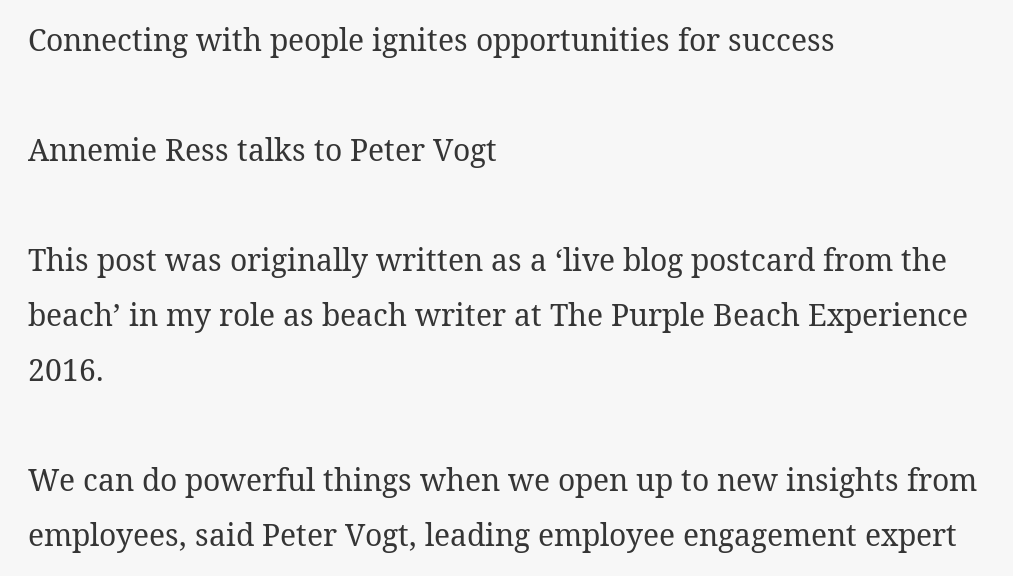Connecting with people ignites opportunities for success

Annemie Ress talks to Peter Vogt

This post was originally written as a ‘live blog postcard from the beach’ in my role as beach writer at The Purple Beach Experience 2016.

We can do powerful things when we open up to new insights from employees, said Peter Vogt, leading employee engagement expert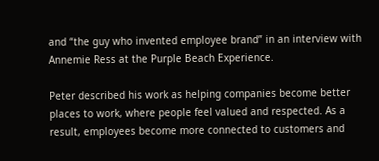and “the guy who invented employee brand” in an interview with Annemie Ress at the Purple Beach Experience.

Peter described his work as helping companies become better places to work, where people feel valued and respected. As a result, employees become more connected to customers and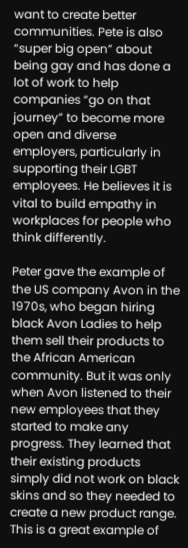want to create better communities. Pete is also “super big open” about being gay and has done a lot of work to help companies “go on that journey” to become more open and diverse employers, particularly in supporting their LGBT employees. He believes it is vital to build empathy in workplaces for people who think differently.

Peter gave the example of the US company Avon in the 1970s, who began hiring black Avon Ladies to help them sell their products to the African American community. But it was only when Avon listened to their new employees that they started to make any progress. They learned that their existing products simply did not work on black skins and so they needed to create a new product range. This is a great example of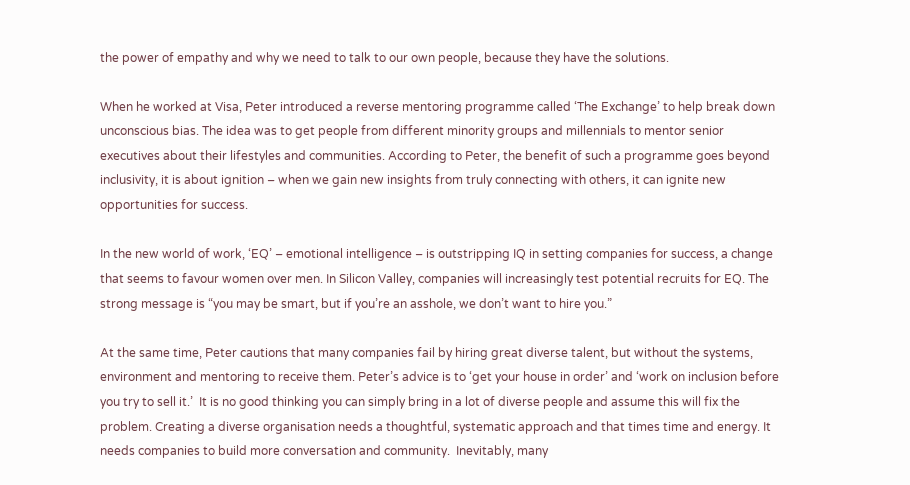the power of empathy and why we need to talk to our own people, because they have the solutions.

When he worked at Visa, Peter introduced a reverse mentoring programme called ‘The Exchange’ to help break down unconscious bias. The idea was to get people from different minority groups and millennials to mentor senior executives about their lifestyles and communities. According to Peter, the benefit of such a programme goes beyond inclusivity, it is about ignition – when we gain new insights from truly connecting with others, it can ignite new opportunities for success.

In the new world of work, ‘EQ’ – emotional intelligence – is outstripping IQ in setting companies for success, a change that seems to favour women over men. In Silicon Valley, companies will increasingly test potential recruits for EQ. The strong message is “you may be smart, but if you’re an asshole, we don’t want to hire you.”

At the same time, Peter cautions that many companies fail by hiring great diverse talent, but without the systems, environment and mentoring to receive them. Peter’s advice is to ‘get your house in order’ and ‘work on inclusion before you try to sell it.’  It is no good thinking you can simply bring in a lot of diverse people and assume this will fix the problem. Creating a diverse organisation needs a thoughtful, systematic approach and that times time and energy. It needs companies to build more conversation and community.  Inevitably, many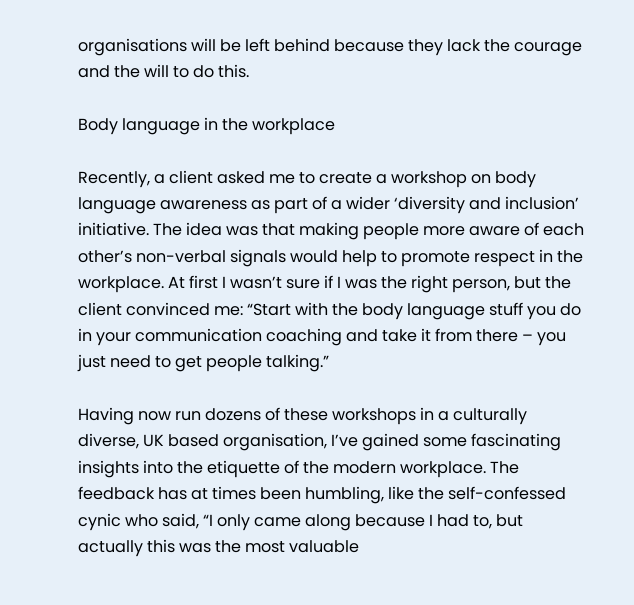organisations will be left behind because they lack the courage and the will to do this.

Body language in the workplace

Recently, a client asked me to create a workshop on body language awareness as part of a wider ‘diversity and inclusion’ initiative. The idea was that making people more aware of each other’s non-verbal signals would help to promote respect in the workplace. At first I wasn’t sure if I was the right person, but the client convinced me: “Start with the body language stuff you do in your communication coaching and take it from there – you just need to get people talking.”

Having now run dozens of these workshops in a culturally diverse, UK based organisation, I’ve gained some fascinating insights into the etiquette of the modern workplace. The feedback has at times been humbling, like the self-confessed cynic who said, “I only came along because I had to, but actually this was the most valuable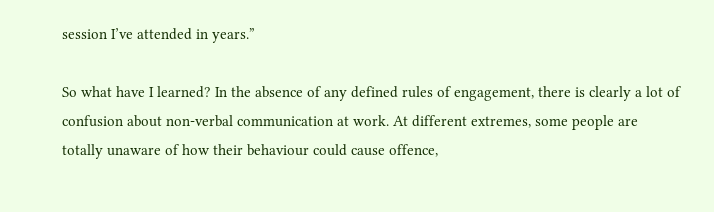session I’ve attended in years.”

So what have I learned? In the absence of any defined rules of engagement, there is clearly a lot of confusion about non-verbal communication at work. At different extremes, some people are totally unaware of how their behaviour could cause offence,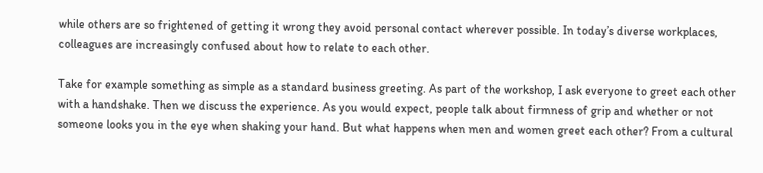while others are so frightened of getting it wrong they avoid personal contact wherever possible. In today’s diverse workplaces, colleagues are increasingly confused about how to relate to each other.

Take for example something as simple as a standard business greeting. As part of the workshop, I ask everyone to greet each other with a handshake. Then we discuss the experience. As you would expect, people talk about firmness of grip and whether or not someone looks you in the eye when shaking your hand. But what happens when men and women greet each other? From a cultural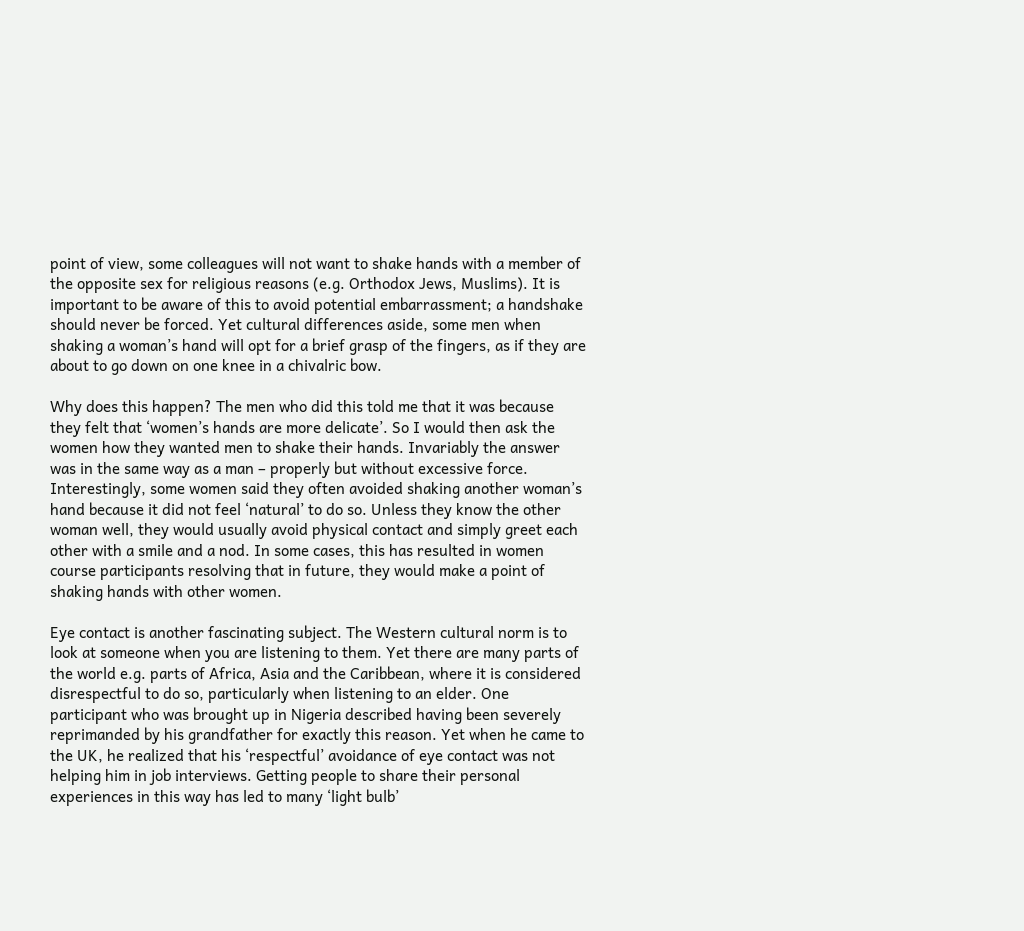point of view, some colleagues will not want to shake hands with a member of the opposite sex for religious reasons (e.g. Orthodox Jews, Muslims). It is important to be aware of this to avoid potential embarrassment; a handshake should never be forced. Yet cultural differences aside, some men when shaking a woman’s hand will opt for a brief grasp of the fingers, as if they are about to go down on one knee in a chivalric bow.

Why does this happen? The men who did this told me that it was because they felt that ‘women’s hands are more delicate’. So I would then ask the women how they wanted men to shake their hands. Invariably the answer was in the same way as a man – properly but without excessive force. Interestingly, some women said they often avoided shaking another woman’s hand because it did not feel ‘natural’ to do so. Unless they know the other woman well, they would usually avoid physical contact and simply greet each other with a smile and a nod. In some cases, this has resulted in women course participants resolving that in future, they would make a point of shaking hands with other women.

Eye contact is another fascinating subject. The Western cultural norm is to look at someone when you are listening to them. Yet there are many parts of the world e.g. parts of Africa, Asia and the Caribbean, where it is considered disrespectful to do so, particularly when listening to an elder. One participant who was brought up in Nigeria described having been severely reprimanded by his grandfather for exactly this reason. Yet when he came to the UK, he realized that his ‘respectful’ avoidance of eye contact was not helping him in job interviews. Getting people to share their personal experiences in this way has led to many ‘light bulb’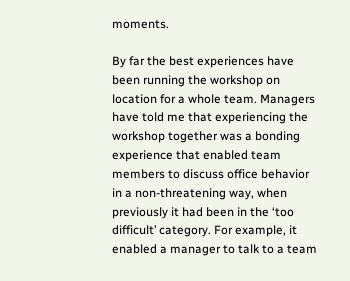moments.

By far the best experiences have been running the workshop on location for a whole team. Managers have told me that experiencing the workshop together was a bonding experience that enabled team members to discuss office behavior in a non-threatening way, when previously it had been in the ‘too difficult’ category. For example, it enabled a manager to talk to a team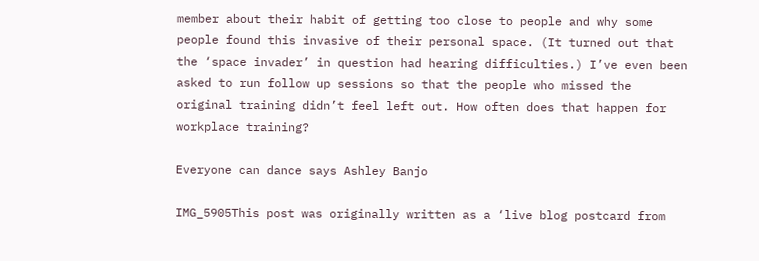member about their habit of getting too close to people and why some people found this invasive of their personal space. (It turned out that the ‘space invader’ in question had hearing difficulties.) I’ve even been asked to run follow up sessions so that the people who missed the original training didn’t feel left out. How often does that happen for workplace training?

Everyone can dance says Ashley Banjo

IMG_5905This post was originally written as a ‘live blog postcard from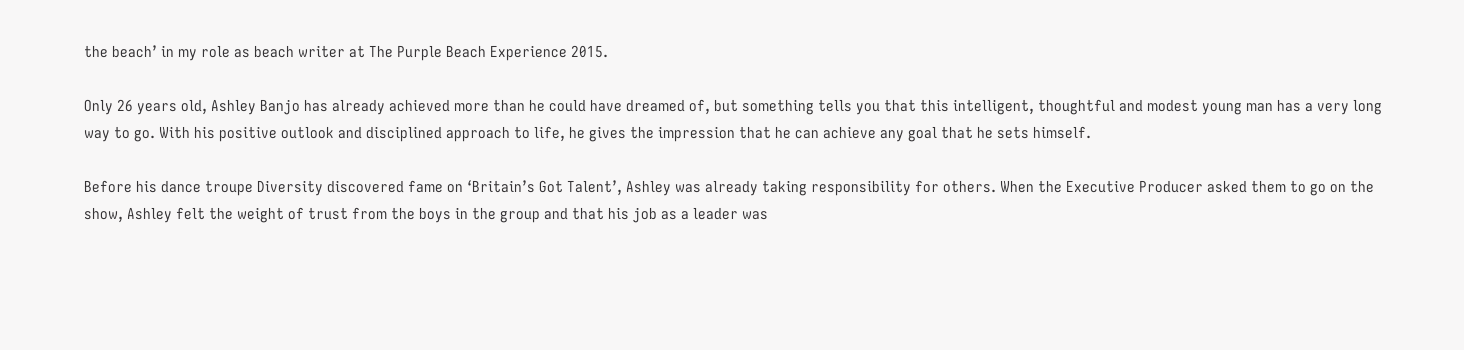the beach’ in my role as beach writer at The Purple Beach Experience 2015.

Only 26 years old, Ashley Banjo has already achieved more than he could have dreamed of, but something tells you that this intelligent, thoughtful and modest young man has a very long way to go. With his positive outlook and disciplined approach to life, he gives the impression that he can achieve any goal that he sets himself.

Before his dance troupe Diversity discovered fame on ‘Britain’s Got Talent’, Ashley was already taking responsibility for others. When the Executive Producer asked them to go on the show, Ashley felt the weight of trust from the boys in the group and that his job as a leader was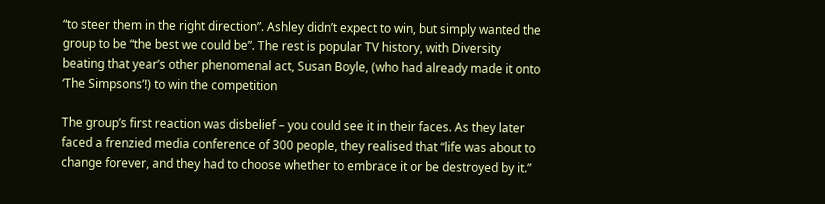“to steer them in the right direction”. Ashley didn’t expect to win, but simply wanted the group to be “the best we could be”. The rest is popular TV history, with Diversity beating that year’s other phenomenal act, Susan Boyle, (who had already made it onto ‘The Simpsons’!) to win the competition

The group’s first reaction was disbelief – you could see it in their faces. As they later faced a frenzied media conference of 300 people, they realised that “life was about to change forever, and they had to choose whether to embrace it or be destroyed by it.”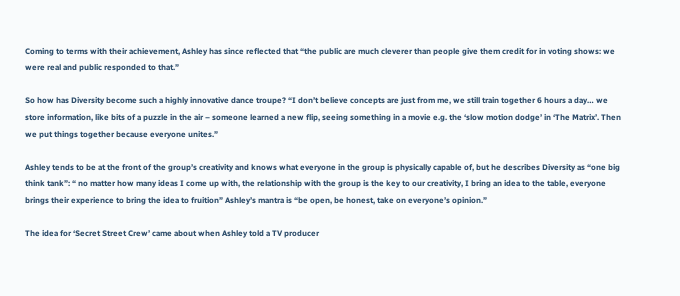Coming to terms with their achievement, Ashley has since reflected that “the public are much cleverer than people give them credit for in voting shows: we were real and public responded to that.”

So how has Diversity become such a highly innovative dance troupe? “I don’t believe concepts are just from me, we still train together 6 hours a day… we store information, like bits of a puzzle in the air – someone learned a new flip, seeing something in a movie e.g. the ‘slow motion dodge’ in ‘The Matrix’. Then we put things together because everyone unites.”

Ashley tends to be at the front of the group’s creativity and knows what everyone in the group is physically capable of, but he describes Diversity as “one big think tank”: “ no matter how many ideas I come up with, the relationship with the group is the key to our creativity, I bring an idea to the table, everyone brings their experience to bring the idea to fruition” Ashley’s mantra is “be open, be honest, take on everyone’s opinion.”

The idea for ‘Secret Street Crew’ came about when Ashley told a TV producer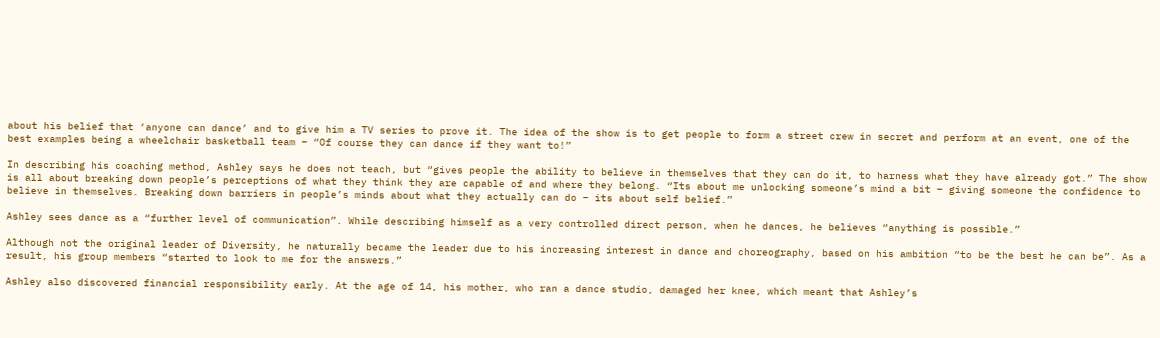about his belief that ‘anyone can dance’ and to give him a TV series to prove it. The idea of the show is to get people to form a street crew in secret and perform at an event, one of the best examples being a wheelchair basketball team – “Of course they can dance if they want to!”

In describing his coaching method, Ashley says he does not teach, but “gives people the ability to believe in themselves that they can do it, to harness what they have already got.” The show is all about breaking down people’s perceptions of what they think they are capable of and where they belong. “Its about me unlocking someone’s mind a bit – giving someone the confidence to believe in themselves. Breaking down barriers in people’s minds about what they actually can do – its about self belief.”

Ashley sees dance as a “further level of communication”. While describing himself as a very controlled direct person, when he dances, he believes “anything is possible.”

Although not the original leader of Diversity, he naturally became the leader due to his increasing interest in dance and choreography, based on his ambition “to be the best he can be”. As a result, his group members “started to look to me for the answers.”

Ashley also discovered financial responsibility early. At the age of 14, his mother, who ran a dance studio, damaged her knee, which meant that Ashley’s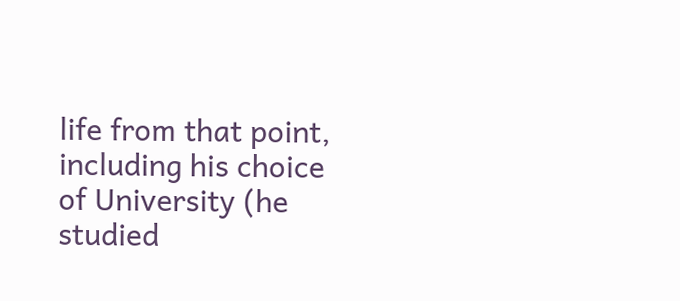life from that point, including his choice of University (he studied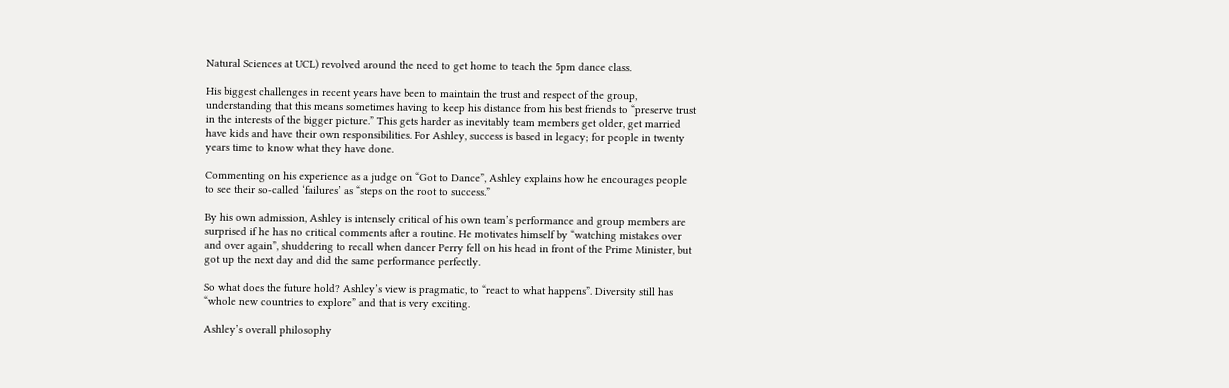Natural Sciences at UCL) revolved around the need to get home to teach the 5pm dance class.

His biggest challenges in recent years have been to maintain the trust and respect of the group, understanding that this means sometimes having to keep his distance from his best friends to “preserve trust in the interests of the bigger picture.” This gets harder as inevitably team members get older, get married have kids and have their own responsibilities. For Ashley, success is based in legacy; for people in twenty years time to know what they have done.

Commenting on his experience as a judge on “Got to Dance”, Ashley explains how he encourages people to see their so-called ‘failures’ as “steps on the root to success.”

By his own admission, Ashley is intensely critical of his own team’s performance and group members are surprised if he has no critical comments after a routine. He motivates himself by “watching mistakes over and over again”, shuddering to recall when dancer Perry fell on his head in front of the Prime Minister, but got up the next day and did the same performance perfectly.

So what does the future hold? Ashley’s view is pragmatic, to “react to what happens”. Diversity still has “whole new countries to explore” and that is very exciting.

Ashley’s overall philosophy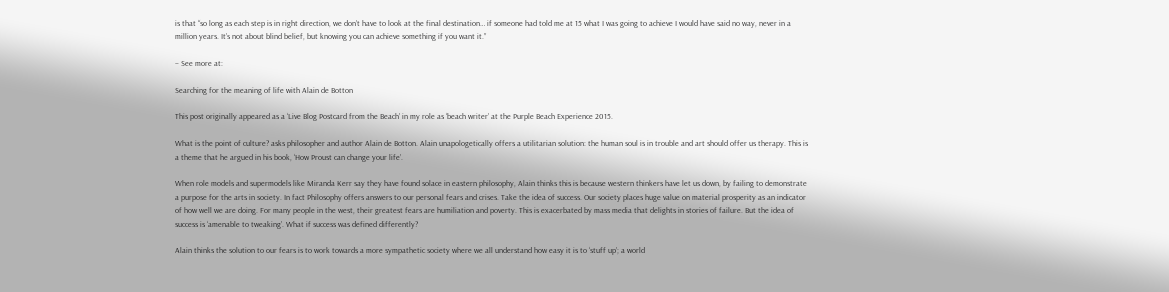is that “so long as each step is in right direction, we don’t have to look at the final destination… if someone had told me at 15 what I was going to achieve I would have said no way, never in a million years. It’s not about blind belief, but knowing you can achieve something if you want it.”

– See more at:

Searching for the meaning of life with Alain de Botton

This post originally appeared as a ‘Live Blog Postcard from the Beach’ in my role as ‘beach writer’ at the Purple Beach Experience 2015.

What is the point of culture? asks philosopher and author Alain de Botton. Alain unapologetically offers a utilitarian solution: the human soul is in trouble and art should offer us therapy. This is a theme that he argued in his book, ‘How Proust can change your life’.

When role models and supermodels like Miranda Kerr say they have found solace in eastern philosophy, Alain thinks this is because western thinkers have let us down, by failing to demonstrate a purpose for the arts in society. In fact Philosophy offers answers to our personal fears and crises. Take the idea of success. Our society places huge value on material prosperity as an indicator of how well we are doing. For many people in the west, their greatest fears are humiliation and poverty. This is exacerbated by mass media that delights in stories of failure. But the idea of success is ‘amenable to tweaking’. What if success was defined differently?

Alain thinks the solution to our fears is to work towards a more sympathetic society where we all understand how easy it is to ‘stuff up’; a world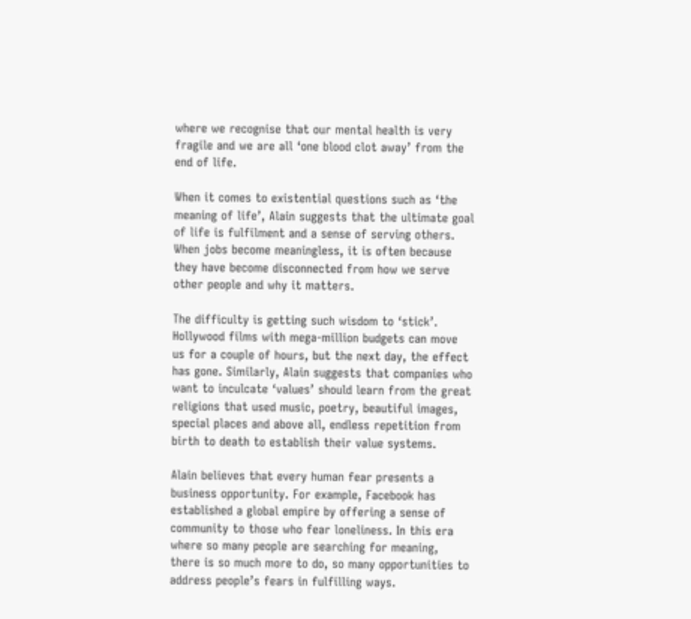where we recognise that our mental health is very fragile and we are all ‘one blood clot away’ from the end of life.

When it comes to existential questions such as ‘the meaning of life’, Alain suggests that the ultimate goal of life is fulfilment and a sense of serving others. When jobs become meaningless, it is often because they have become disconnected from how we serve other people and why it matters.

The difficulty is getting such wisdom to ‘stick’. Hollywood films with mega-million budgets can move us for a couple of hours, but the next day, the effect has gone. Similarly, Alain suggests that companies who want to inculcate ‘values’ should learn from the great religions that used music, poetry, beautiful images, special places and above all, endless repetition from birth to death to establish their value systems.

Alain believes that every human fear presents a business opportunity. For example, Facebook has established a global empire by offering a sense of community to those who fear loneliness. In this era where so many people are searching for meaning, there is so much more to do, so many opportunities to address people’s fears in fulfilling ways.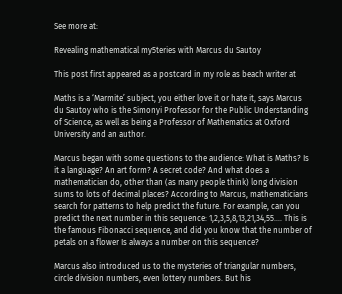See more at:

Revealing mathematical my5teries with Marcus du Sautoy

This post first appeared as a postcard in my role as beach writer at

Maths is a ‘Marmite’ subject, you either love it or hate it, says Marcus du Sautoy who is the Simonyi Professor for the Public Understanding of Science, as well as being a Professor of Mathematics at Oxford University and an author.

Marcus began with some questions to the audience: What is Maths? Is it a language? An art form? A secret code? And what does a mathematician do, other than (as many people think) long division sums to lots of decimal places? According to Marcus, mathematicians search for patterns to help predict the future. For example, can you predict the next number in this sequence: 1,2,3,5,8,13,21,34,55…. This is the famous Fibonacci sequence, and did you know that the number of petals on a flower Is always a number on this sequence?

Marcus also introduced us to the mysteries of triangular numbers, circle division numbers, even lottery numbers. But his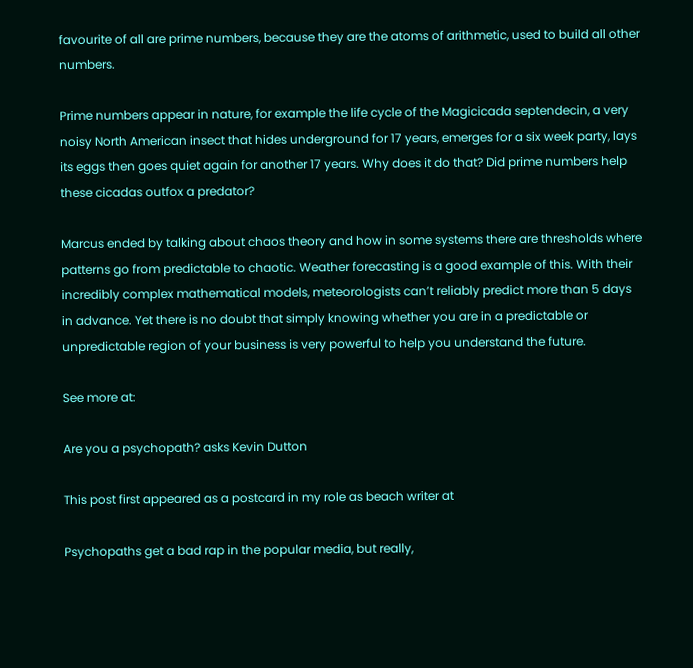favourite of all are prime numbers, because they are the atoms of arithmetic, used to build all other numbers.

Prime numbers appear in nature, for example the life cycle of the Magicicada septendecin, a very noisy North American insect that hides underground for 17 years, emerges for a six week party, lays its eggs then goes quiet again for another 17 years. Why does it do that? Did prime numbers help these cicadas outfox a predator?

Marcus ended by talking about chaos theory and how in some systems there are thresholds where patterns go from predictable to chaotic. Weather forecasting is a good example of this. With their incredibly complex mathematical models, meteorologists can’t reliably predict more than 5 days in advance. Yet there is no doubt that simply knowing whether you are in a predictable or unpredictable region of your business is very powerful to help you understand the future.

See more at:

Are you a psychopath? asks Kevin Dutton

This post first appeared as a postcard in my role as beach writer at

Psychopaths get a bad rap in the popular media, but really,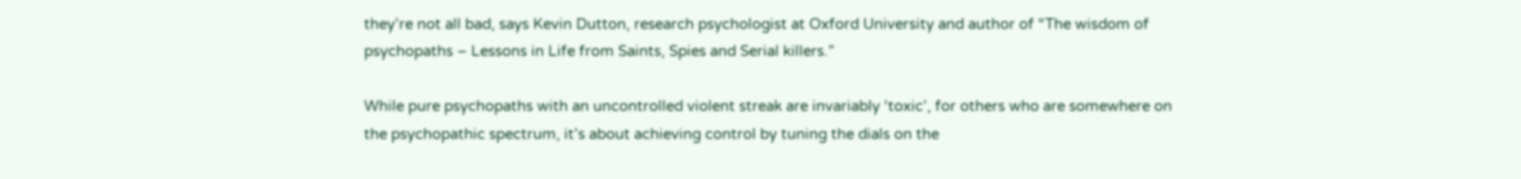they’re not all bad, says Kevin Dutton, research psychologist at Oxford University and author of “The wisdom of psychopaths – Lessons in Life from Saints, Spies and Serial killers.”

While pure psychopaths with an uncontrolled violent streak are invariably ‘toxic’, for others who are somewhere on the psychopathic spectrum, it’s about achieving control by tuning the dials on the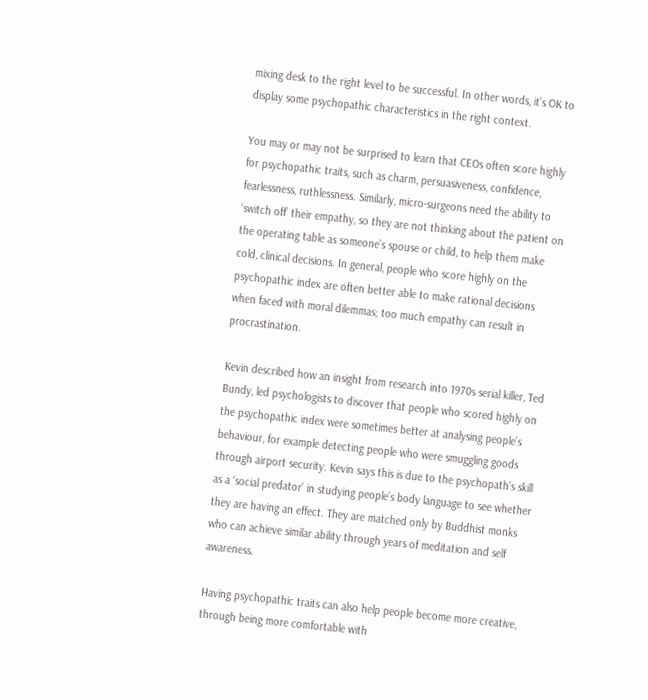mixing desk to the right level to be successful. In other words, it’s OK to display some psychopathic characteristics in the right context.

You may or may not be surprised to learn that CEOs often score highly for psychopathic traits, such as charm, persuasiveness, confidence, fearlessness, ruthlessness. Similarly, micro-surgeons need the ability to ‘switch off’ their empathy, so they are not thinking about the patient on the operating table as someone’s spouse or child, to help them make cold, clinical decisions. In general, people who score highly on the psychopathic index are often better able to make rational decisions when faced with moral dilemmas; too much empathy can result in procrastination.

Kevin described how an insight from research into 1970s serial killer, Ted Bundy, led psychologists to discover that people who scored highly on the psychopathic index were sometimes better at analysing people’s behaviour, for example detecting people who were smuggling goods through airport security. Kevin says this is due to the psychopath’s skill as a ‘social predator’ in studying people’s body language to see whether they are having an effect. They are matched only by Buddhist monks who can achieve similar ability through years of meditation and self awareness.

Having psychopathic traits can also help people become more creative, through being more comfortable with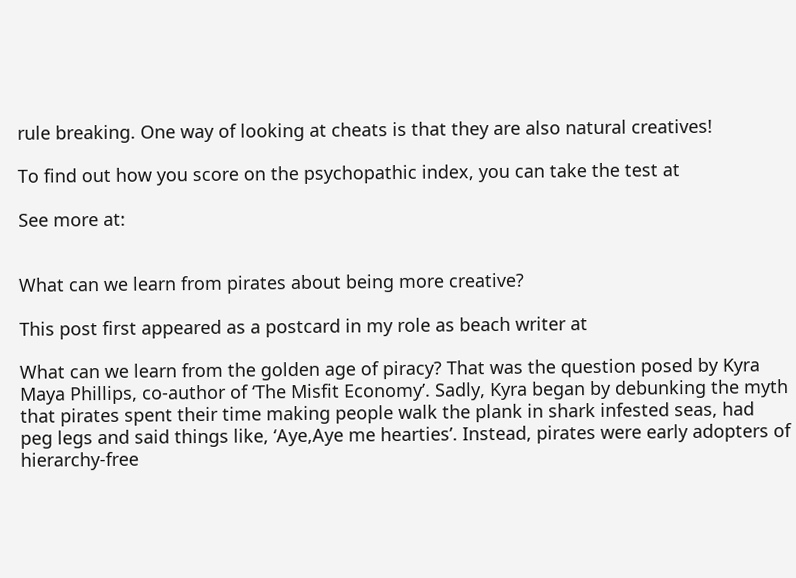rule breaking. One way of looking at cheats is that they are also natural creatives!

To find out how you score on the psychopathic index, you can take the test at

See more at:


What can we learn from pirates about being more creative?

This post first appeared as a postcard in my role as beach writer at

What can we learn from the golden age of piracy? That was the question posed by Kyra Maya Phillips, co-author of ‘The Misfit Economy’. Sadly, Kyra began by debunking the myth that pirates spent their time making people walk the plank in shark infested seas, had peg legs and said things like, ‘Aye,Aye me hearties’. Instead, pirates were early adopters of hierarchy-free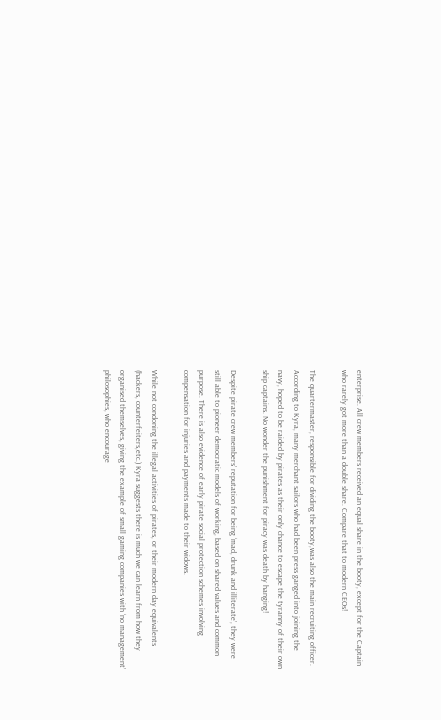enterprise. All crew members received an equal share in the booty, except for the Captain who rarely got more than a double share. Compare that to modern CEOs!

The quartermaster, responsible for dividing the booty,was also the main recruiting officer. According to Kyra, many merchant sailors who had been press ganged into joining the navy, hoped to be raided by pirates as their only chance to escape the tyranny of their own ship captains. No wonder the punishment for piracy was death by hanging!

Despite pirate crew members’ reputation for being ‘mad, drunk and illiterate’, they were still able to pioneer democratic models of working, based on shared values and common purpose. There is also evidence of early pirate social protection schemes involving compensation for injuries and payments made to their widows.

While not condoning the illegal activities of pirates, or their modern day equivalents (hackers, counterfeiters,etc.) Kyra suggests there is much we can learn from how they organised themselves, giving the example of small gaming companies with ‘no management’ philosophies, who encourage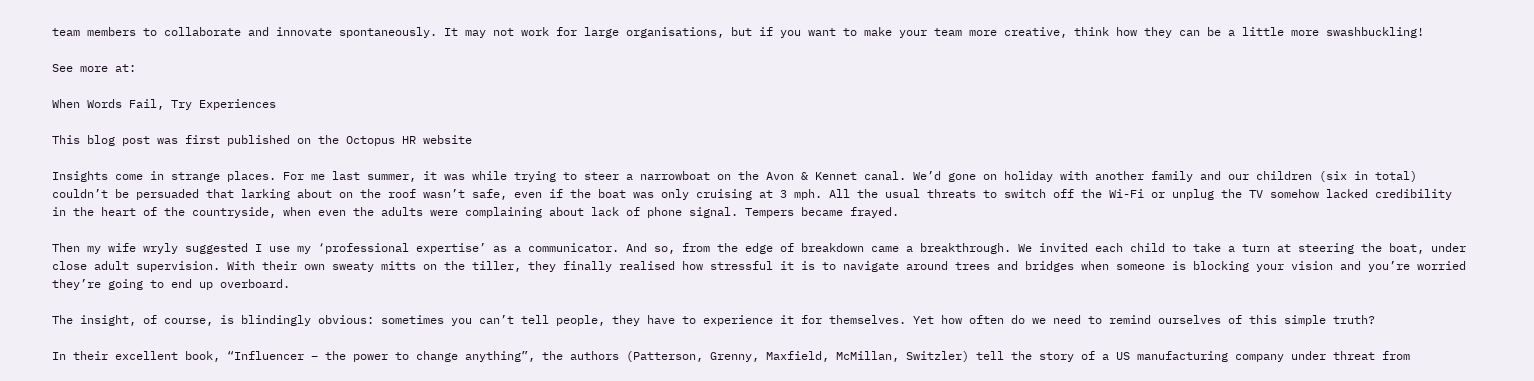team members to collaborate and innovate spontaneously. It may not work for large organisations, but if you want to make your team more creative, think how they can be a little more swashbuckling!

See more at:

When Words Fail, Try Experiences

This blog post was first published on the Octopus HR website

Insights come in strange places. For me last summer, it was while trying to steer a narrowboat on the Avon & Kennet canal. We’d gone on holiday with another family and our children (six in total) couldn’t be persuaded that larking about on the roof wasn’t safe, even if the boat was only cruising at 3 mph. All the usual threats to switch off the Wi-Fi or unplug the TV somehow lacked credibility in the heart of the countryside, when even the adults were complaining about lack of phone signal. Tempers became frayed.

Then my wife wryly suggested I use my ‘professional expertise’ as a communicator. And so, from the edge of breakdown came a breakthrough. We invited each child to take a turn at steering the boat, under close adult supervision. With their own sweaty mitts on the tiller, they finally realised how stressful it is to navigate around trees and bridges when someone is blocking your vision and you’re worried they’re going to end up overboard.

The insight, of course, is blindingly obvious: sometimes you can’t tell people, they have to experience it for themselves. Yet how often do we need to remind ourselves of this simple truth?

In their excellent book, “Influencer – the power to change anything”, the authors (Patterson, Grenny, Maxfield, McMillan, Switzler) tell the story of a US manufacturing company under threat from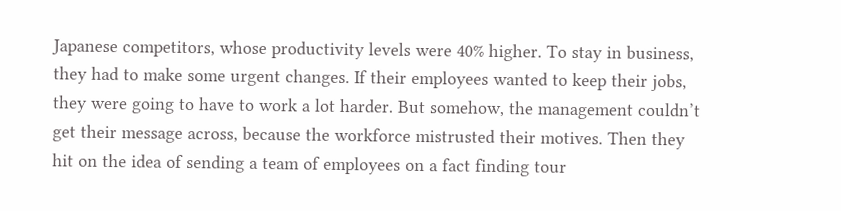Japanese competitors, whose productivity levels were 40% higher. To stay in business, they had to make some urgent changes. If their employees wanted to keep their jobs, they were going to have to work a lot harder. But somehow, the management couldn’t get their message across, because the workforce mistrusted their motives. Then they hit on the idea of sending a team of employees on a fact finding tour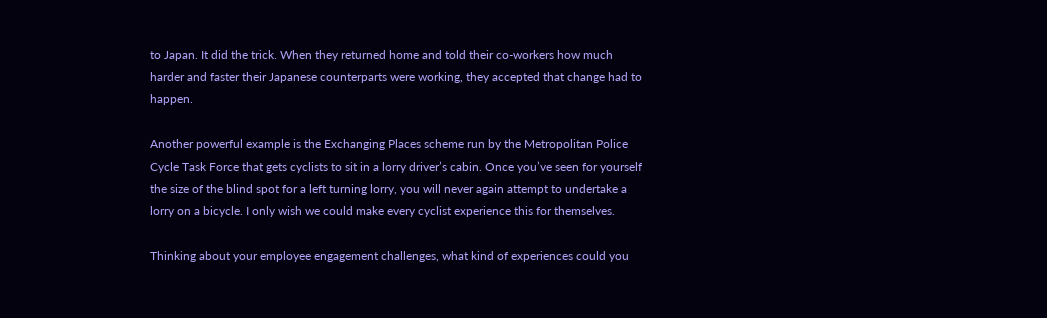to Japan. It did the trick. When they returned home and told their co-workers how much harder and faster their Japanese counterparts were working, they accepted that change had to happen.

Another powerful example is the Exchanging Places scheme run by the Metropolitan Police Cycle Task Force that gets cyclists to sit in a lorry driver’s cabin. Once you’ve seen for yourself the size of the blind spot for a left turning lorry, you will never again attempt to undertake a lorry on a bicycle. I only wish we could make every cyclist experience this for themselves.

Thinking about your employee engagement challenges, what kind of experiences could you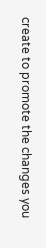create to promote the changes you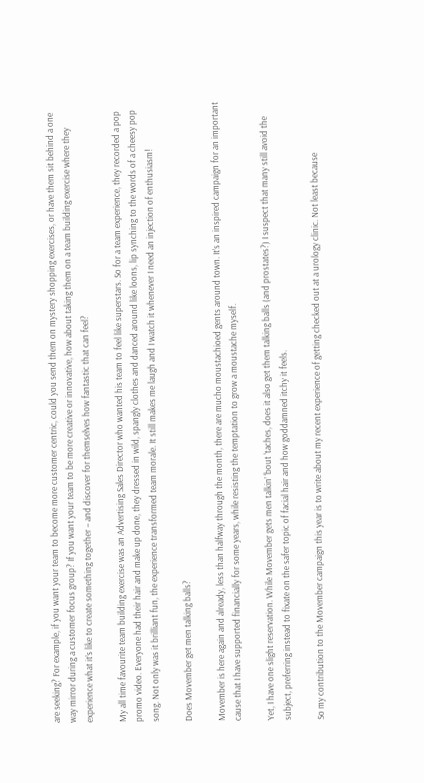are seeking? For example, if you want your team to become more customer centric, could you send them on mystery shopping exercises, or have them sit behind a one way mirror during a customer focus group? If you want your team to be more creative or innovative, how about taking them on a team building exercise where they experience what it’s like to create something together – and discover for themselves how fantastic that can feel?

My all time favourite team building exercise was an Advertising Sales Director who wanted his team to feel like superstars. So for a team experience, they recorded a pop promo video. Everyone had their hair and make up done, they dressed in wild, spangly clothes and danced around like loons, lip synching to the words of a cheesy pop song. Not only was it brilliant fun, the experience transformed team morale. It still makes me laugh and I watch it whenever I need an injection of enthusiasm!

Does Movember get men talking balls?

Movember is here again and already, less than halfway through the month, there are mucho moustachioed gents around town. It’s an inspired campaign for an important cause that I have supported financially for some years, while resisting the temptation to grow a moustache myself.

Yet, I have one slight reservation. While Movember gets men talkin’ ‘bout ‘taches, does it also get them talking balls (and prostates?) I suspect that many still avoid the subject, preferring instead to fixate on the safer topic of facial hair and how goddamned itchy it feels.

So my contribution to the Movember campaign this year is to write about my recent experience of getting checked out at a urology clinic. Not least because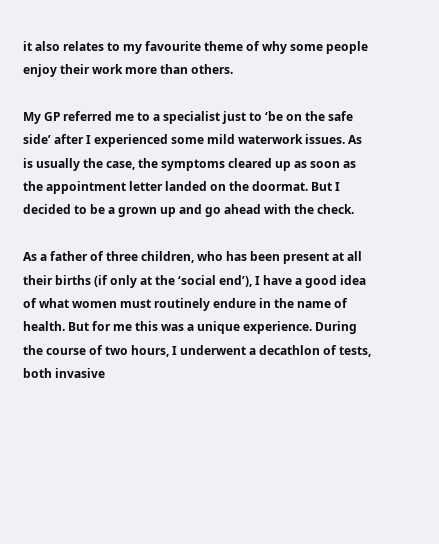it also relates to my favourite theme of why some people enjoy their work more than others.

My GP referred me to a specialist just to ‘be on the safe side’ after I experienced some mild waterwork issues. As is usually the case, the symptoms cleared up as soon as the appointment letter landed on the doormat. But I decided to be a grown up and go ahead with the check.

As a father of three children, who has been present at all their births (if only at the ‘social end’), I have a good idea of what women must routinely endure in the name of health. But for me this was a unique experience. During the course of two hours, I underwent a decathlon of tests, both invasive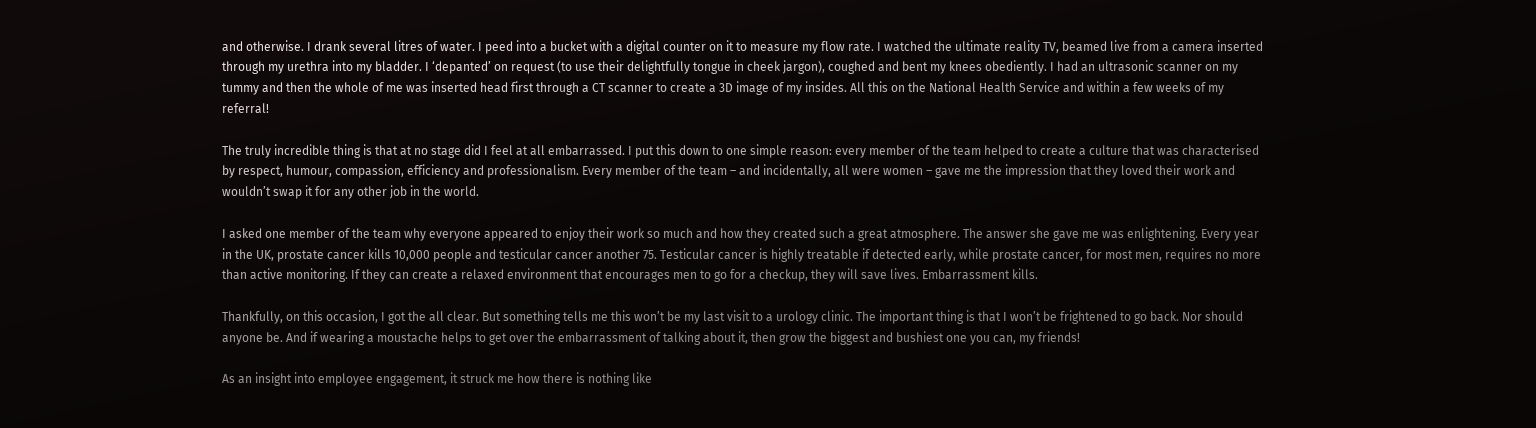and otherwise. I drank several litres of water. I peed into a bucket with a digital counter on it to measure my flow rate. I watched the ultimate reality TV, beamed live from a camera inserted through my urethra into my bladder. I ‘depanted’ on request (to use their delightfully tongue in cheek jargon), coughed and bent my knees obediently. I had an ultrasonic scanner on my tummy and then the whole of me was inserted head first through a CT scanner to create a 3D image of my insides. All this on the National Health Service and within a few weeks of my referral!

The truly incredible thing is that at no stage did I feel at all embarrassed. I put this down to one simple reason: every member of the team helped to create a culture that was characterised by respect, humour, compassion, efficiency and professionalism. Every member of the team – and incidentally, all were women – gave me the impression that they loved their work and wouldn’t swap it for any other job in the world.

I asked one member of the team why everyone appeared to enjoy their work so much and how they created such a great atmosphere. The answer she gave me was enlightening. Every year in the UK, prostate cancer kills 10,000 people and testicular cancer another 75. Testicular cancer is highly treatable if detected early, while prostate cancer, for most men, requires no more than active monitoring. If they can create a relaxed environment that encourages men to go for a checkup, they will save lives. Embarrassment kills.

Thankfully, on this occasion, I got the all clear. But something tells me this won’t be my last visit to a urology clinic. The important thing is that I won’t be frightened to go back. Nor should anyone be. And if wearing a moustache helps to get over the embarrassment of talking about it, then grow the biggest and bushiest one you can, my friends!

As an insight into employee engagement, it struck me how there is nothing like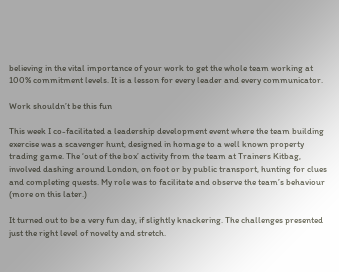believing in the vital importance of your work to get the whole team working at 100% commitment levels. It is a lesson for every leader and every communicator.

Work shouldn’t be this fun

This week I co-facilitated a leadership development event where the team building exercise was a scavenger hunt, designed in homage to a well known property trading game. The ‘out of the box’ activity from the team at Trainers Kitbag, involved dashing around London, on foot or by public transport, hunting for clues and completing quests. My role was to facilitate and observe the team’s behaviour (more on this later.)

It turned out to be a very fun day, if slightly knackering. The challenges presented just the right level of novelty and stretch.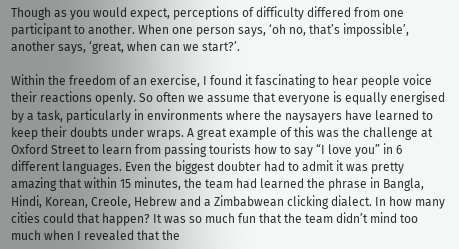Though as you would expect, perceptions of difficulty differed from one participant to another. When one person says, ‘oh no, that’s impossible’, another says, ‘great, when can we start?’.

Within the freedom of an exercise, I found it fascinating to hear people voice their reactions openly. So often we assume that everyone is equally energised by a task, particularly in environments where the naysayers have learned to keep their doubts under wraps. A great example of this was the challenge at Oxford Street to learn from passing tourists how to say “I love you” in 6 different languages. Even the biggest doubter had to admit it was pretty amazing that within 15 minutes, the team had learned the phrase in Bangla, Hindi, Korean, Creole, Hebrew and a Zimbabwean clicking dialect. In how many cities could that happen? It was so much fun that the team didn’t mind too much when I revealed that the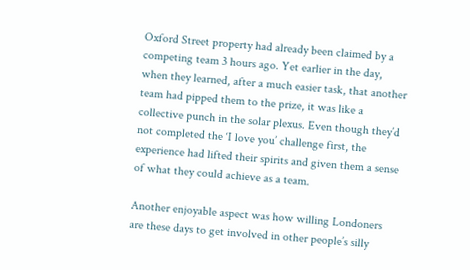Oxford Street property had already been claimed by a competing team 3 hours ago. Yet earlier in the day, when they learned, after a much easier task, that another team had pipped them to the prize, it was like a collective punch in the solar plexus. Even though they’d not completed the ‘I love you’ challenge first, the experience had lifted their spirits and given them a sense of what they could achieve as a team.

Another enjoyable aspect was how willing Londoners are these days to get involved in other people’s silly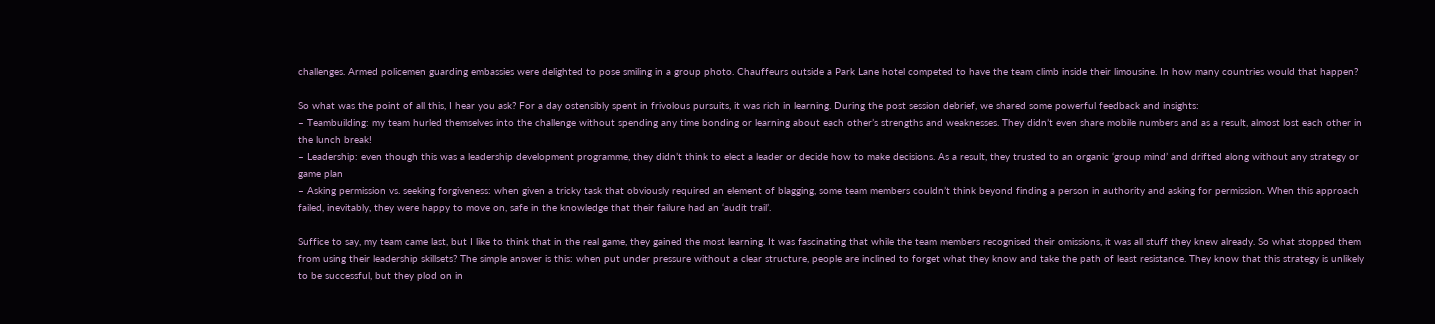challenges. Armed policemen guarding embassies were delighted to pose smiling in a group photo. Chauffeurs outside a Park Lane hotel competed to have the team climb inside their limousine. In how many countries would that happen?

So what was the point of all this, I hear you ask? For a day ostensibly spent in frivolous pursuits, it was rich in learning. During the post session debrief, we shared some powerful feedback and insights:
– Teambuilding: my team hurled themselves into the challenge without spending any time bonding or learning about each other’s strengths and weaknesses. They didn’t even share mobile numbers and as a result, almost lost each other in the lunch break!
– Leadership: even though this was a leadership development programme, they didn’t think to elect a leader or decide how to make decisions. As a result, they trusted to an organic ‘group mind’ and drifted along without any strategy or game plan
– Asking permission vs. seeking forgiveness: when given a tricky task that obviously required an element of blagging, some team members couldn’t think beyond finding a person in authority and asking for permission. When this approach failed, inevitably, they were happy to move on, safe in the knowledge that their failure had an ‘audit trail’.

Suffice to say, my team came last, but I like to think that in the real game, they gained the most learning. It was fascinating that while the team members recognised their omissions, it was all stuff they knew already. So what stopped them from using their leadership skillsets? The simple answer is this: when put under pressure without a clear structure, people are inclined to forget what they know and take the path of least resistance. They know that this strategy is unlikely to be successful, but they plod on in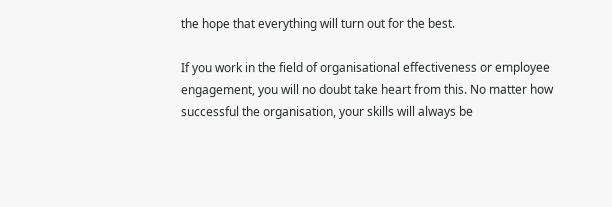the hope that everything will turn out for the best.

If you work in the field of organisational effectiveness or employee engagement, you will no doubt take heart from this. No matter how successful the organisation, your skills will always be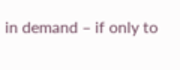in demand – if only to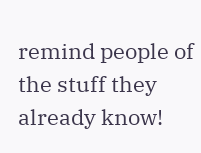remind people of the stuff they already know!